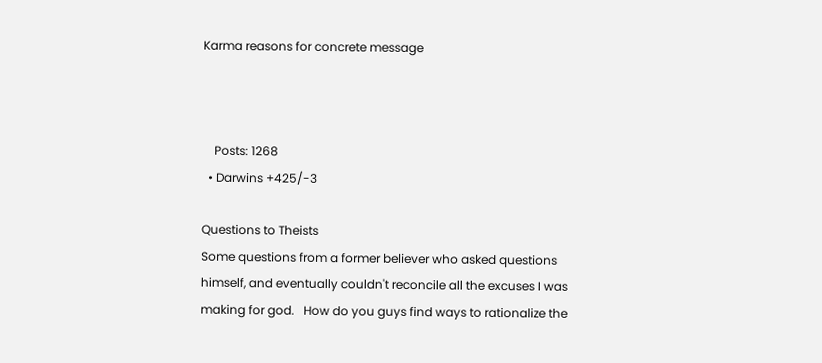Karma reasons for concrete message



    Posts: 1268
  • Darwins +425/-3

Questions to Theists
Some questions from a former believer who asked questions himself, and eventually couldn't reconcile all the excuses I was making for god.   How do you guys find ways to rationalize the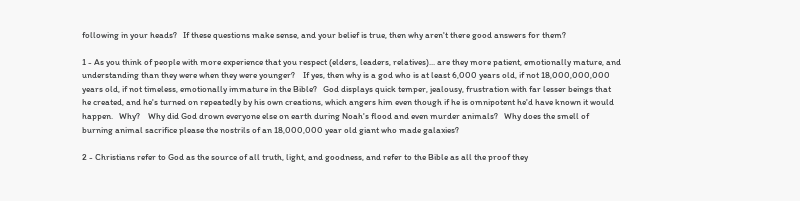following in your heads?   If these questions make sense, and your belief is true, then why aren't there good answers for them?

1 - As you think of people with more experience that you respect (elders, leaders, relatives)... are they more patient, emotionally mature, and understanding than they were when they were younger?    If yes, then why is a god who is at least 6,000 years old, if not 18,000,000,000 years old, if not timeless, emotionally immature in the Bible?   God displays quick temper, jealousy, frustration with far lesser beings that he created, and he's turned on repeatedly by his own creations, which angers him even though if he is omnipotent he'd have known it would happen.   Why?    Why did God drown everyone else on earth during Noah's flood and even murder animals?   Why does the smell of burning animal sacrifice please the nostrils of an 18,000,000 year old giant who made galaxies?

2 - Christians refer to God as the source of all truth, light, and goodness, and refer to the Bible as all the proof they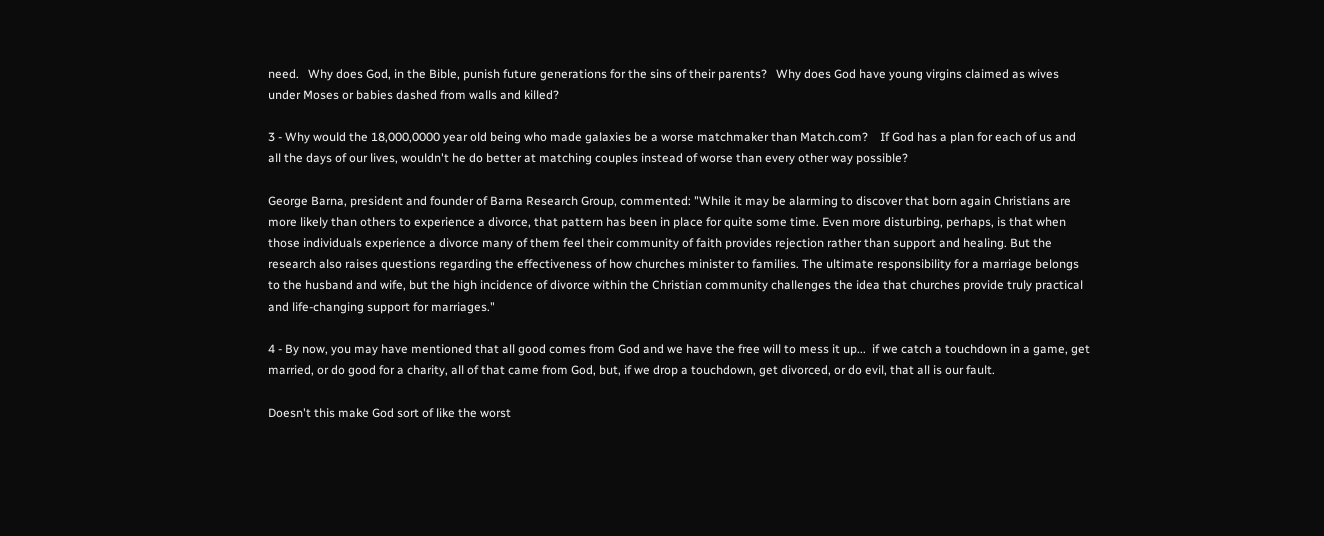need.   Why does God, in the Bible, punish future generations for the sins of their parents?   Why does God have young virgins claimed as wives under Moses or babies dashed from walls and killed?

3 - Why would the 18,000,0000 year old being who made galaxies be a worse matchmaker than Match.com?    If God has a plan for each of us and all the days of our lives, wouldn't he do better at matching couples instead of worse than every other way possible?

George Barna, president and founder of Barna Research Group, commented: "While it may be alarming to discover that born again Christians are more likely than others to experience a divorce, that pattern has been in place for quite some time. Even more disturbing, perhaps, is that when those individuals experience a divorce many of them feel their community of faith provides rejection rather than support and healing. But the research also raises questions regarding the effectiveness of how churches minister to families. The ultimate responsibility for a marriage belongs to the husband and wife, but the high incidence of divorce within the Christian community challenges the idea that churches provide truly practical and life-changing support for marriages."

4 - By now, you may have mentioned that all good comes from God and we have the free will to mess it up...  if we catch a touchdown in a game, get married, or do good for a charity, all of that came from God, but, if we drop a touchdown, get divorced, or do evil, that all is our fault.

Doesn't this make God sort of like the worst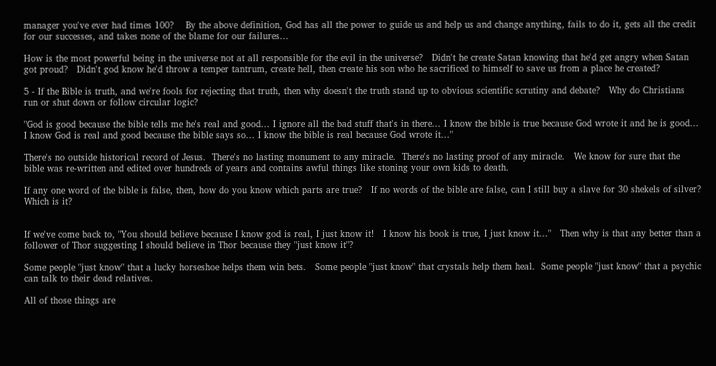manager you've ever had times 100?    By the above definition, God has all the power to guide us and help us and change anything, fails to do it, gets all the credit for our successes, and takes none of the blame for our failures...

How is the most powerful being in the universe not at all responsible for the evil in the universe?   Didn't he create Satan knowing that he'd get angry when Satan got proud?   Didn't god know he'd throw a temper tantrum, create hell, then create his son who he sacrificed to himself to save us from a place he created?

5 - If the Bible is truth, and we're fools for rejecting that truth, then why doesn't the truth stand up to obvious scientific scrutiny and debate?   Why do Christians run or shut down or follow circular logic?

"God is good because the bible tells me he's real and good... I ignore all the bad stuff that's in there... I know the bible is true because God wrote it and he is good... I know God is real and good because the bible says so... I know the bible is real because God wrote it..."

There's no outside historical record of Jesus.  There's no lasting monument to any miracle.  There's no lasting proof of any miracle.   We know for sure that the bible was re-written and edited over hundreds of years and contains awful things like stoning your own kids to death.

If any one word of the bible is false, then, how do you know which parts are true?   If no words of the bible are false, can I still buy a slave for 30 shekels of silver?   Which is it?


If we've come back to, "You should believe because I know god is real, I just know it!   I know his book is true, I just know it..."   Then why is that any better than a follower of Thor suggesting I should believe in Thor because they "just know it"?

Some people "just know" that a lucky horseshoe helps them win bets.   Some people "just know" that crystals help them heal.  Some people "just know" that a psychic can talk to their dead relatives.

All of those things are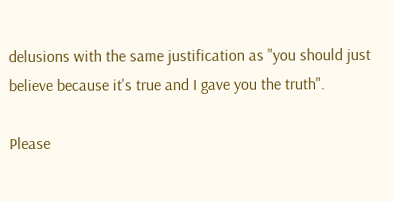delusions with the same justification as "you should just believe because it's true and I gave you the truth".

Please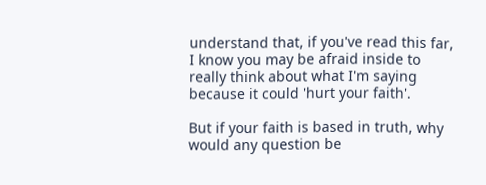understand that, if you've read this far, I know you may be afraid inside to really think about what I'm saying because it could 'hurt your faith'.

But if your faith is based in truth, why would any question be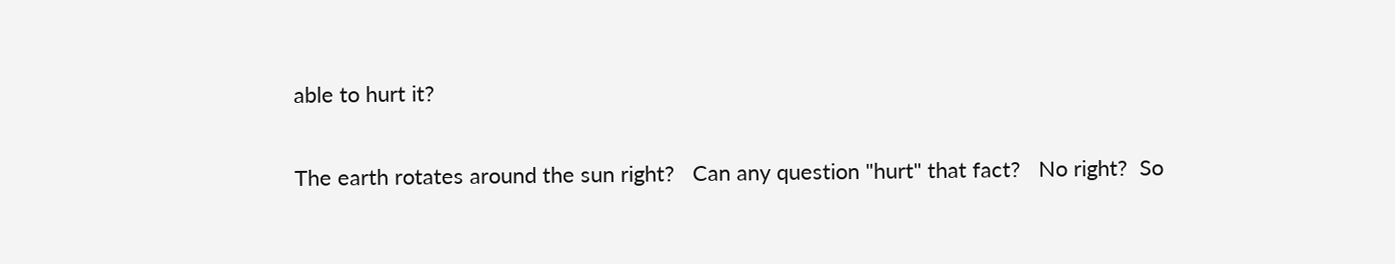able to hurt it?

The earth rotates around the sun right?   Can any question "hurt" that fact?   No right?  So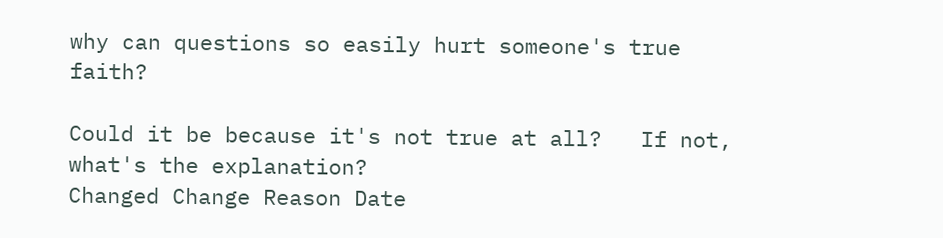why can questions so easily hurt someone's true faith?

Could it be because it's not true at all?   If not, what's the explanation?
Changed Change Reason Date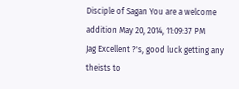Disciple of Sagan You are a welcome addition May 20, 2014, 11:09:37 PM
Jag Excellent ?'s, good luck getting any theists to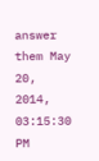answer them May 20, 2014, 03:15:30 PM